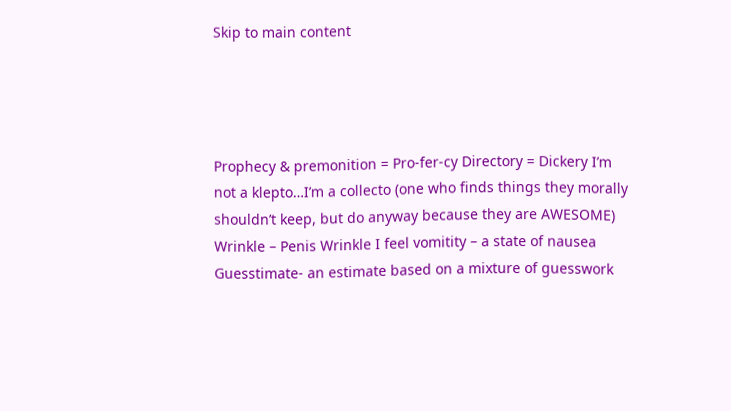Skip to main content




Prophecy & premonition = Pro-fer-cy Directory = Dickery I’m not a klepto…I’m a collecto (one who finds things they morally shouldn’t keep, but do anyway because they are AWESOME) Wrinkle – Penis Wrinkle I feel vomitity – a state of nausea Guesstimate- an estimate based on a mixture of guesswork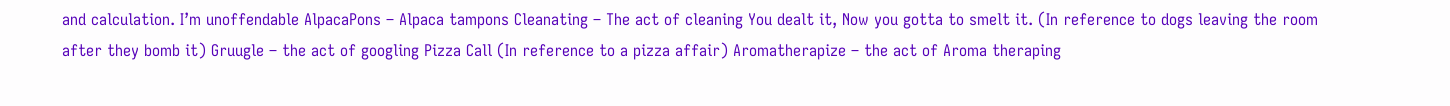and calculation. I’m unoffendable AlpacaPons – Alpaca tampons Cleanating – The act of cleaning You dealt it, Now you gotta to smelt it. (In reference to dogs leaving the room after they bomb it) Gruugle – the act of googling Pizza Call (In reference to a pizza affair) Aromatherapize – the act of Aroma theraping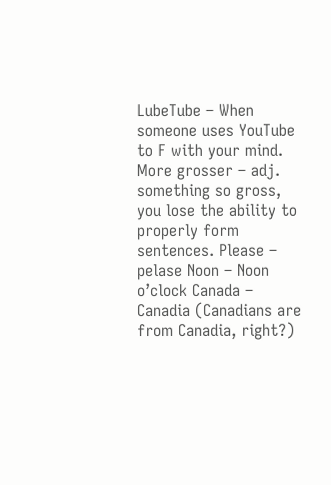LubeTube – When someone uses YouTube to F with your mind. More grosser – adj. something so gross, you lose the ability to properly form sentences. Please – pelase Noon – Noon o’clock Canada – Canadia (Canadians are from Canadia, right?)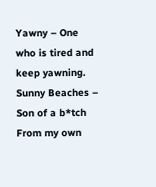Yawny – One who is tired and keep yawning. Sunny Beaches – Son of a b*tch From my own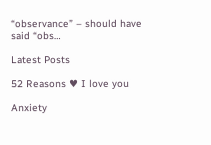“observance” – should have said “obs…

Latest Posts

52 Reasons ♥ I love you

Anxiety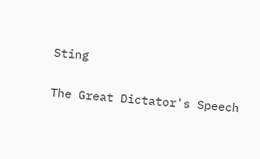Sting

The Great Dictator's Speech